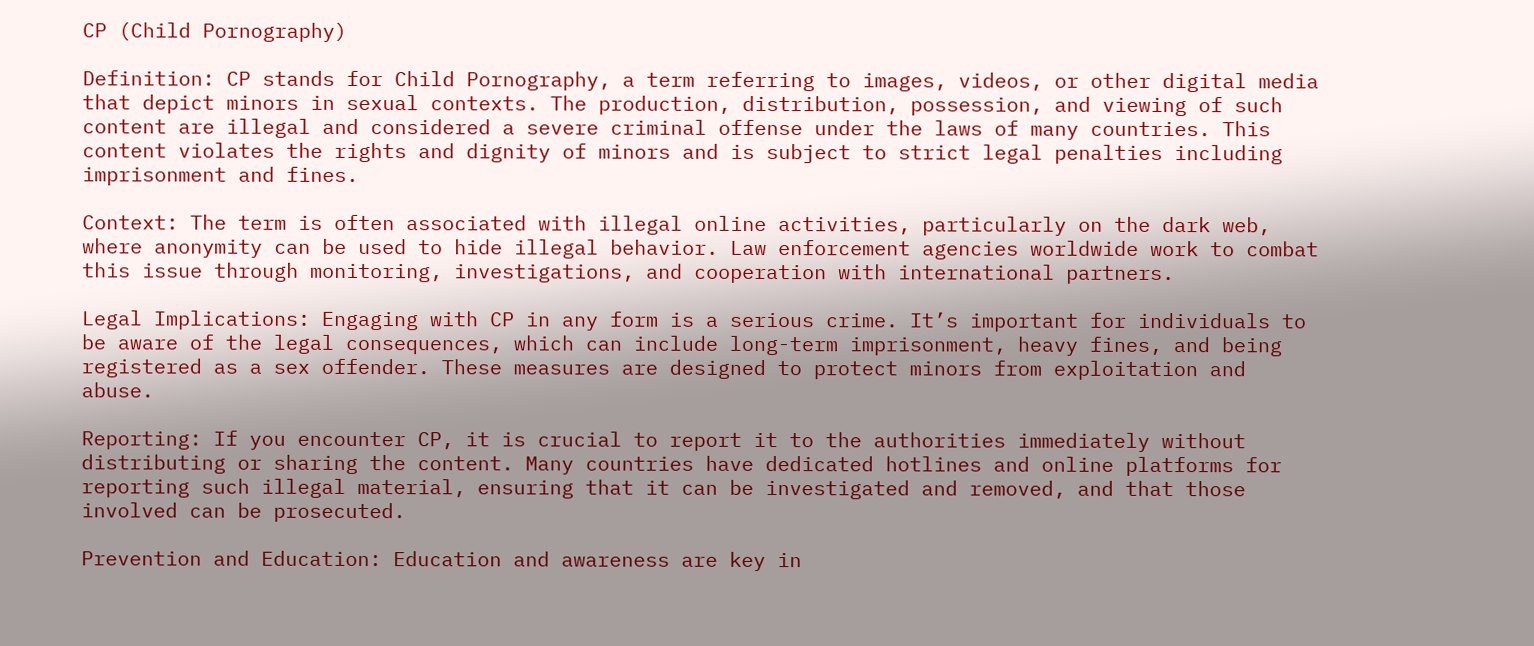CP (Child Pornography)

Definition: CP stands for Child Pornography, a term referring to images, videos, or other digital media that depict minors in sexual contexts. The production, distribution, possession, and viewing of such content are illegal and considered a severe criminal offense under the laws of many countries. This content violates the rights and dignity of minors and is subject to strict legal penalties including imprisonment and fines.

Context: The term is often associated with illegal online activities, particularly on the dark web, where anonymity can be used to hide illegal behavior. Law enforcement agencies worldwide work to combat this issue through monitoring, investigations, and cooperation with international partners.

Legal Implications: Engaging with CP in any form is a serious crime. It’s important for individuals to be aware of the legal consequences, which can include long-term imprisonment, heavy fines, and being registered as a sex offender. These measures are designed to protect minors from exploitation and abuse.

Reporting: If you encounter CP, it is crucial to report it to the authorities immediately without distributing or sharing the content. Many countries have dedicated hotlines and online platforms for reporting such illegal material, ensuring that it can be investigated and removed, and that those involved can be prosecuted.

Prevention and Education: Education and awareness are key in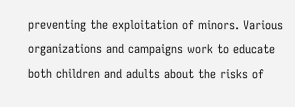preventing the exploitation of minors. Various organizations and campaigns work to educate both children and adults about the risks of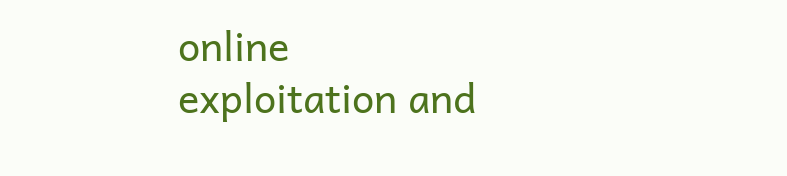online exploitation and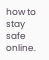how to stay safe online.